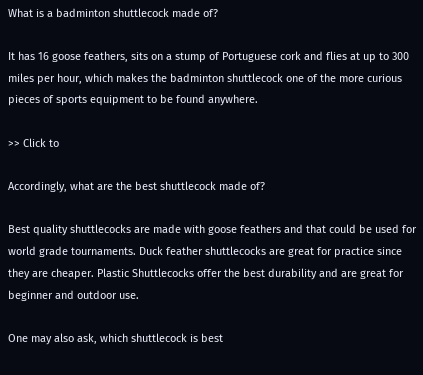What is a badminton shuttlecock made of?

It has 16 goose feathers, sits on a stump of Portuguese cork and flies at up to 300 miles per hour, which makes the badminton shuttlecock one of the more curious pieces of sports equipment to be found anywhere.

>> Click to

Accordingly, what are the best shuttlecock made of?

Best quality shuttlecocks are made with goose feathers and that could be used for world grade tournaments. Duck feather shuttlecocks are great for practice since they are cheaper. Plastic Shuttlecocks offer the best durability and are great for beginner and outdoor use.

One may also ask, which shuttlecock is best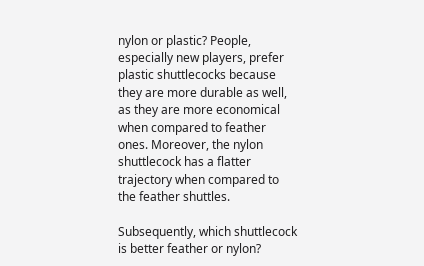nylon or plastic? People, especially new players, prefer plastic shuttlecocks because they are more durable as well, as they are more economical when compared to feather ones. Moreover, the nylon shuttlecock has a flatter trajectory when compared to the feather shuttles.

Subsequently, which shuttlecock is better feather or nylon?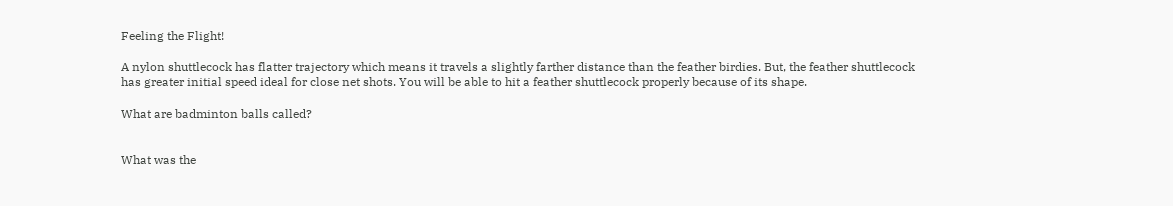Feeling the Flight!

A nylon shuttlecock has flatter trajectory which means it travels a slightly farther distance than the feather birdies. But, the feather shuttlecock has greater initial speed ideal for close net shots. You will be able to hit a feather shuttlecock properly because of its shape.

What are badminton balls called?


What was the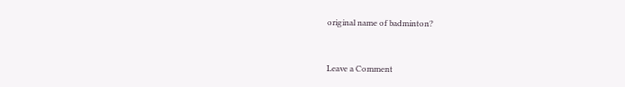original name of badminton?


Leave a Comment